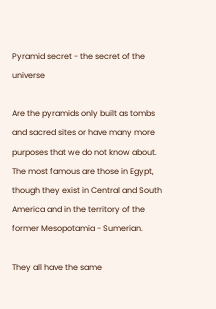Pyramid secret - the secret of the universe

Are the pyramids only built as tombs and sacred sites or have many more purposes that we do not know about. The most famous are those in Egypt, though they exist in Central and South America and in the territory of the former Mesopotamia - Sumerian.

They all have the same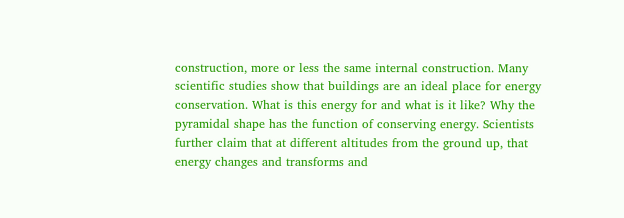construction, more or less the same internal construction. Many scientific studies show that buildings are an ideal place for energy conservation. What is this energy for and what is it like? Why the pyramidal shape has the function of conserving energy. Scientists further claim that at different altitudes from the ground up, that energy changes and transforms and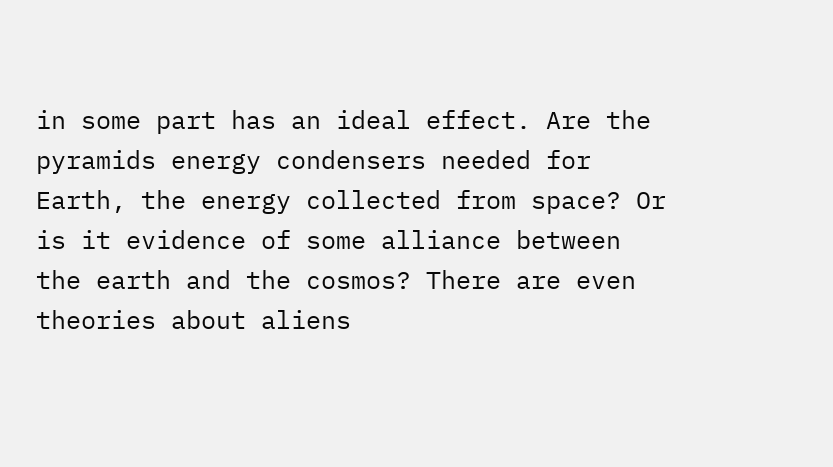in some part has an ideal effect. Are the pyramids energy condensers needed for Earth, the energy collected from space? Or is it evidence of some alliance between the earth and the cosmos? There are even theories about aliens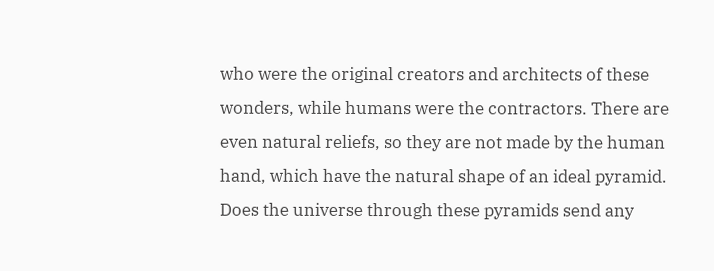who were the original creators and architects of these wonders, while humans were the contractors. There are even natural reliefs, so they are not made by the human hand, which have the natural shape of an ideal pyramid. Does the universe through these pyramids send any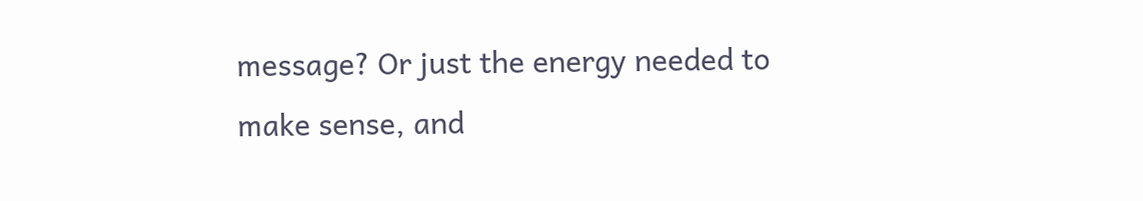message? Or just the energy needed to make sense, and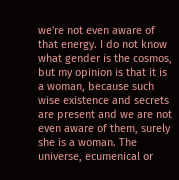we're not even aware of that energy. I do not know what gender is the cosmos, but my opinion is that it is a woman, because such wise existence and secrets are present and we are not even aware of them, surely she is a woman. The universe, ecumenical or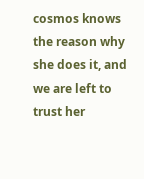cosmos knows the reason why she does it, and we are left to trust her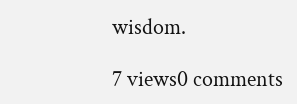wisdom.

7 views0 comments